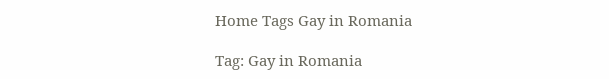Home Tags Gay in Romania

Tag: Gay in Romania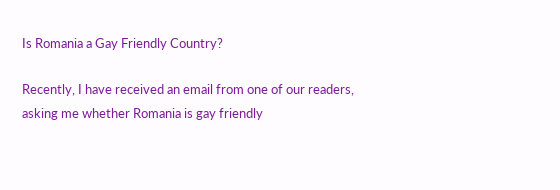Is Romania a Gay Friendly Country?

Recently, I have received an email from one of our readers, asking me whether Romania is gay friendly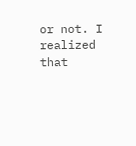or not. I realized that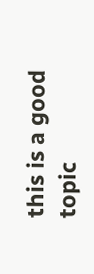this is a good topic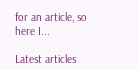for an article, so here I...

Latest articles